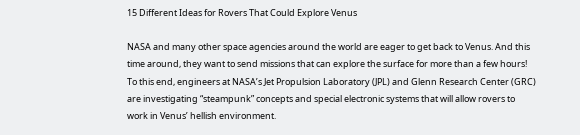15 Different Ideas for Rovers That Could Explore Venus

NASA and many other space agencies around the world are eager to get back to Venus. And this time around, they want to send missions that can explore the surface for more than a few hours! To this end, engineers at NASA’s Jet Propulsion Laboratory (JPL) and Glenn Research Center (GRC) are investigating “steampunk” concepts and special electronic systems that will allow rovers to work in Venus’ hellish environment.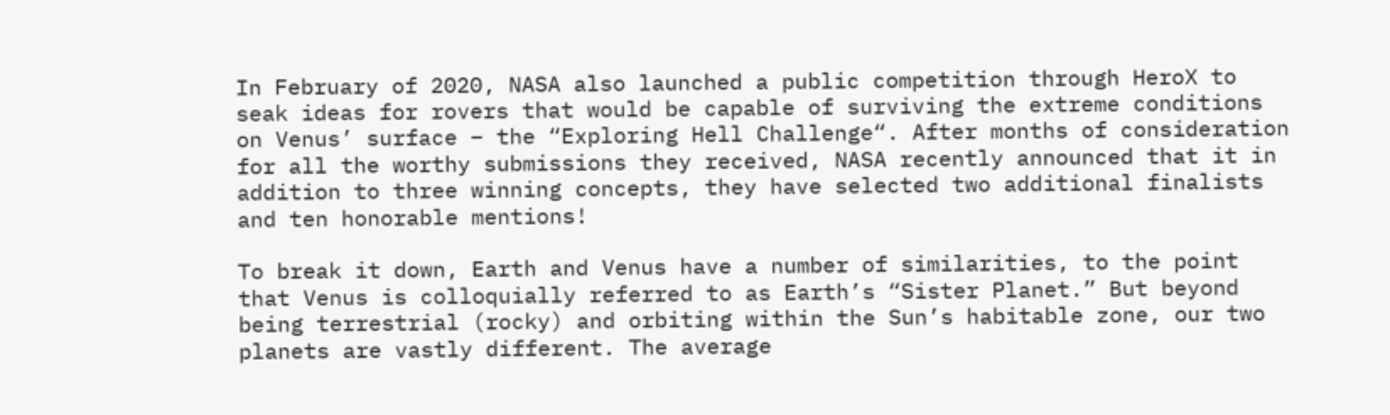In February of 2020, NASA also launched a public competition through HeroX to seak ideas for rovers that would be capable of surviving the extreme conditions on Venus’ surface – the “Exploring Hell Challenge“. After months of consideration for all the worthy submissions they received, NASA recently announced that it in addition to three winning concepts, they have selected two additional finalists and ten honorable mentions!

To break it down, Earth and Venus have a number of similarities, to the point that Venus is colloquially referred to as Earth’s “Sister Planet.” But beyond being terrestrial (rocky) and orbiting within the Sun’s habitable zone, our two planets are vastly different. The average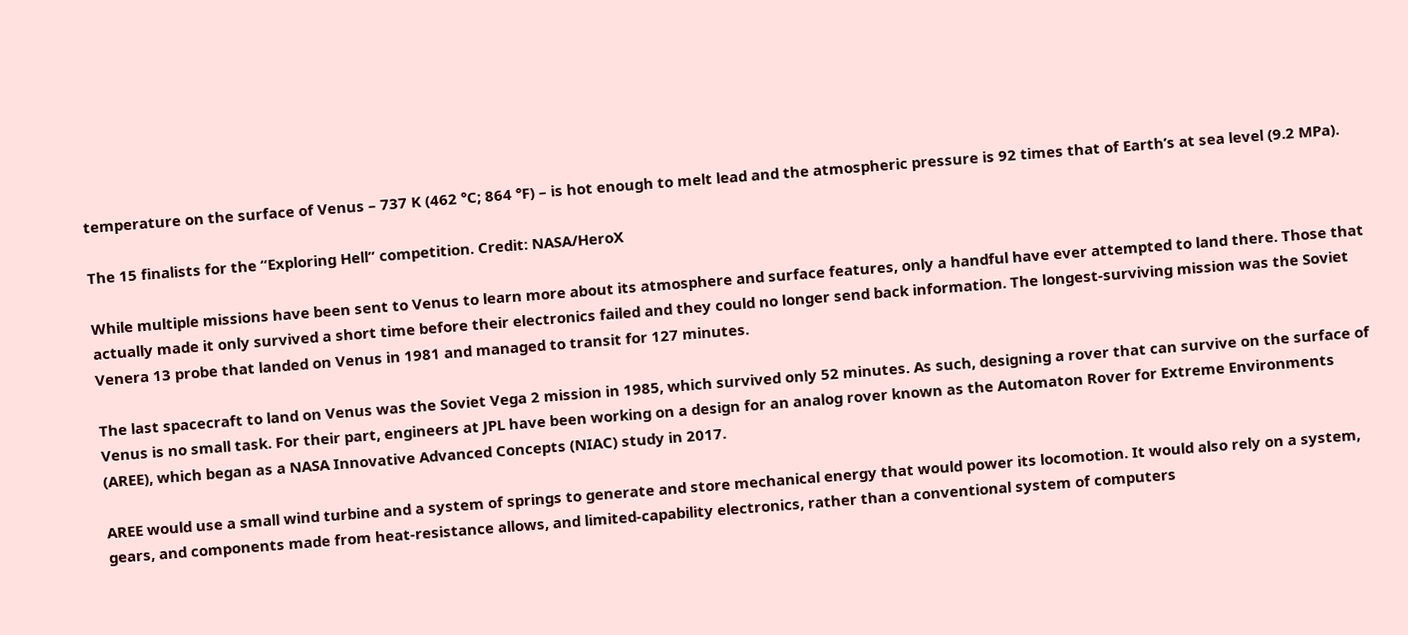temperature on the surface of Venus – 737 K (462 °C; 864 °F) – is hot enough to melt lead and the atmospheric pressure is 92 times that of Earth’s at sea level (9.2 MPa).

The 15 finalists for the “Exploring Hell” competition. Credit: NASA/HeroX

While multiple missions have been sent to Venus to learn more about its atmosphere and surface features, only a handful have ever attempted to land there. Those that actually made it only survived a short time before their electronics failed and they could no longer send back information. The longest-surviving mission was the Soviet Venera 13 probe that landed on Venus in 1981 and managed to transit for 127 minutes.

The last spacecraft to land on Venus was the Soviet Vega 2 mission in 1985, which survived only 52 minutes. As such, designing a rover that can survive on the surface of Venus is no small task. For their part, engineers at JPL have been working on a design for an analog rover known as the Automaton Rover for Extreme Environments (AREE), which began as a NASA Innovative Advanced Concepts (NIAC) study in 2017.

AREE would use a small wind turbine and a system of springs to generate and store mechanical energy that would power its locomotion. It would also rely on a system, gears, and components made from heat-resistance allows, and limited-capability electronics, rather than a conventional system of computers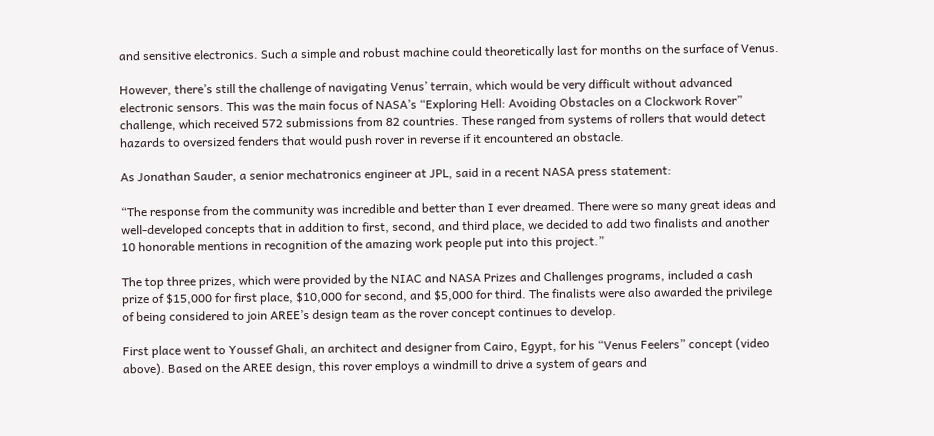and sensitive electronics. Such a simple and robust machine could theoretically last for months on the surface of Venus.

However, there’s still the challenge of navigating Venus’ terrain, which would be very difficult without advanced electronic sensors. This was the main focus of NASA’s “Exploring Hell: Avoiding Obstacles on a Clockwork Rover” challenge, which received 572 submissions from 82 countries. These ranged from systems of rollers that would detect hazards to oversized fenders that would push rover in reverse if it encountered an obstacle.

As Jonathan Sauder, a senior mechatronics engineer at JPL, said in a recent NASA press statement:

“The response from the community was incredible and better than I ever dreamed. There were so many great ideas and well-developed concepts that in addition to first, second, and third place, we decided to add two finalists and another 10 honorable mentions in recognition of the amazing work people put into this project.”

The top three prizes, which were provided by the NIAC and NASA Prizes and Challenges programs, included a cash prize of $15,000 for first place, $10,000 for second, and $5,000 for third. The finalists were also awarded the privilege of being considered to join AREE’s design team as the rover concept continues to develop.

First place went to Youssef Ghali, an architect and designer from Cairo, Egypt, for his “Venus Feelers” concept (video above). Based on the AREE design, this rover employs a windmill to drive a system of gears and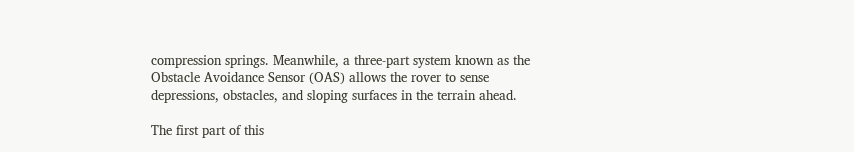compression springs. Meanwhile, a three-part system known as the Obstacle Avoidance Sensor (OAS) allows the rover to sense depressions, obstacles, and sloping surfaces in the terrain ahead.

The first part of this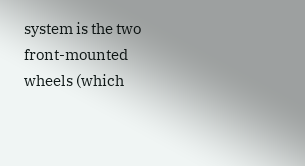system is the two front-mounted wheels (which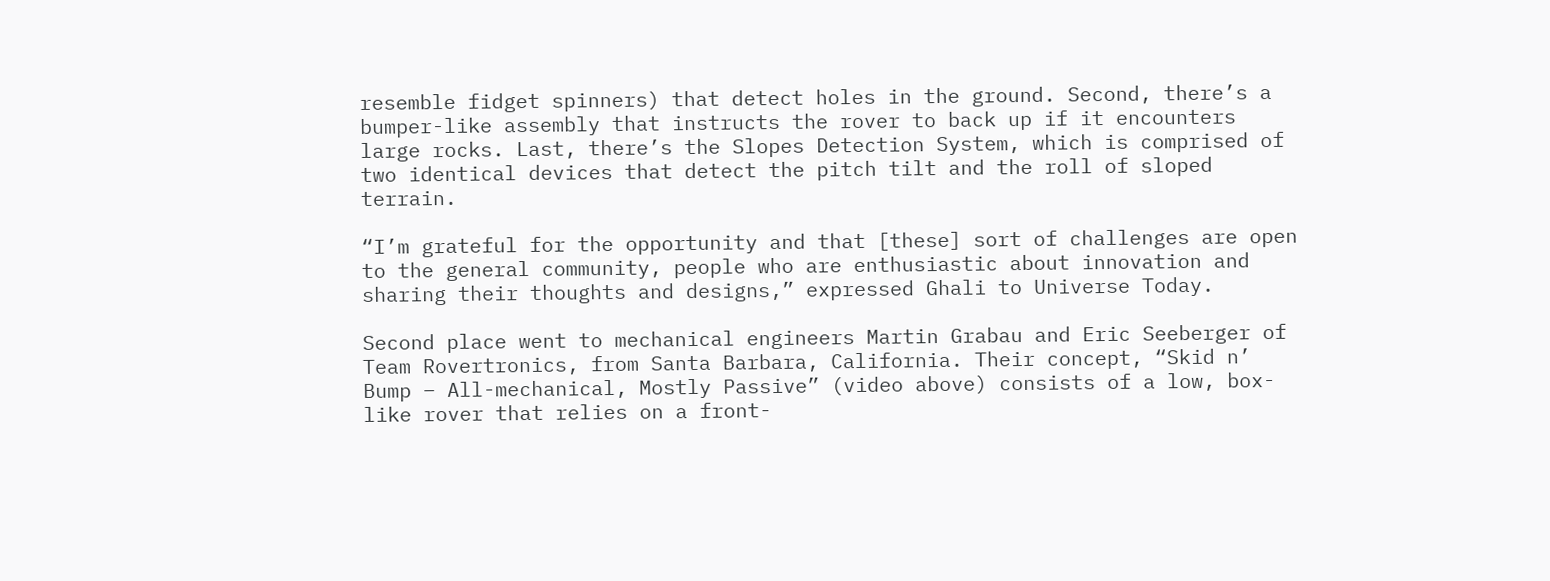resemble fidget spinners) that detect holes in the ground. Second, there’s a bumper-like assembly that instructs the rover to back up if it encounters large rocks. Last, there’s the Slopes Detection System, which is comprised of two identical devices that detect the pitch tilt and the roll of sloped terrain.

“I’m grateful for the opportunity and that [these] sort of challenges are open to the general community, people who are enthusiastic about innovation and sharing their thoughts and designs,” expressed Ghali to Universe Today.

Second place went to mechanical engineers Martin Grabau and Eric Seeberger of Team Rovertronics, from Santa Barbara, California. Their concept, “Skid n’ Bump – All-mechanical, Mostly Passive” (video above) consists of a low, box-like rover that relies on a front-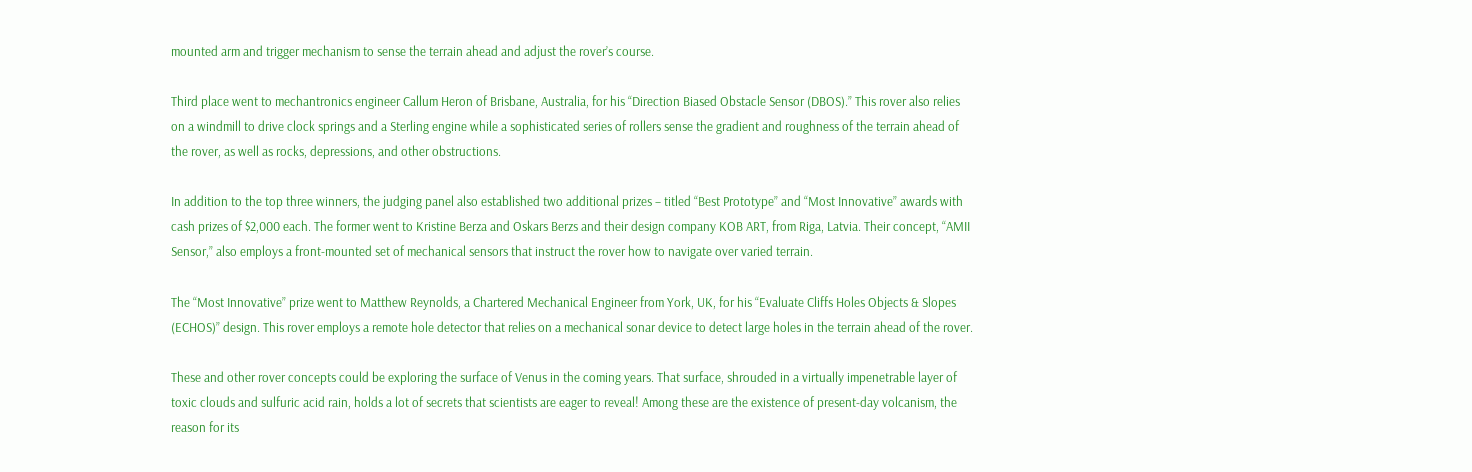mounted arm and trigger mechanism to sense the terrain ahead and adjust the rover’s course.

Third place went to mechantronics engineer Callum Heron of Brisbane, Australia, for his “Direction Biased Obstacle Sensor (DBOS).” This rover also relies on a windmill to drive clock springs and a Sterling engine while a sophisticated series of rollers sense the gradient and roughness of the terrain ahead of the rover, as well as rocks, depressions, and other obstructions.

In addition to the top three winners, the judging panel also established two additional prizes – titled “Best Prototype” and “Most Innovative” awards with cash prizes of $2,000 each. The former went to Kristine Berza and Oskars Berzs and their design company KOB ART, from Riga, Latvia. Their concept, “AMII Sensor,” also employs a front-mounted set of mechanical sensors that instruct the rover how to navigate over varied terrain.

The “Most Innovative” prize went to Matthew Reynolds, a Chartered Mechanical Engineer from York, UK, for his “Evaluate Cliffs Holes Objects & Slopes (ECHOS)” design. This rover employs a remote hole detector that relies on a mechanical sonar device to detect large holes in the terrain ahead of the rover.

These and other rover concepts could be exploring the surface of Venus in the coming years. That surface, shrouded in a virtually impenetrable layer of toxic clouds and sulfuric acid rain, holds a lot of secrets that scientists are eager to reveal! Among these are the existence of present-day volcanism, the reason for its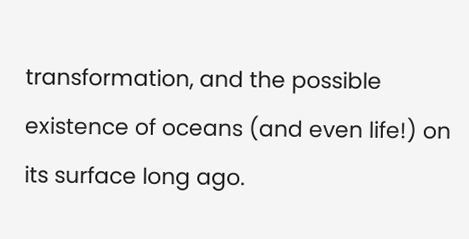transformation, and the possible existence of oceans (and even life!) on its surface long ago.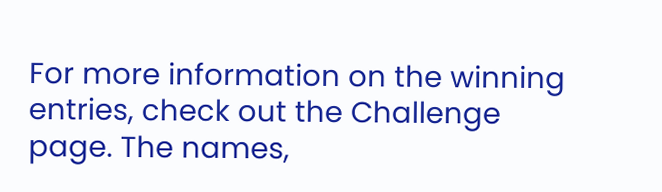For more information on the winning entries, check out the Challenge page. The names,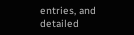entries, and detailed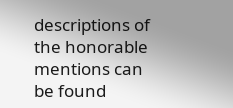descriptions of the honorable mentions can be found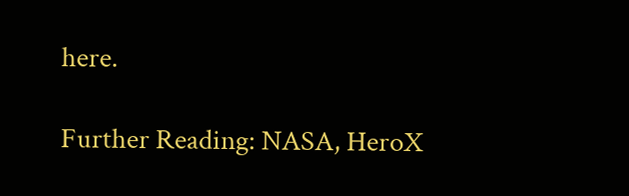here.

Further Reading: NASA, HeroX